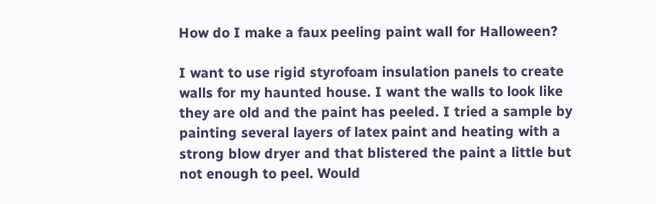How do I make a faux peeling paint wall for Halloween?

I want to use rigid styrofoam insulation panels to create walls for my haunted house. I want the walls to look like they are old and the paint has peeled. I tried a sample by painting several layers of latex paint and heating with a strong blow dryer and that blistered the paint a little but not enough to peel. Would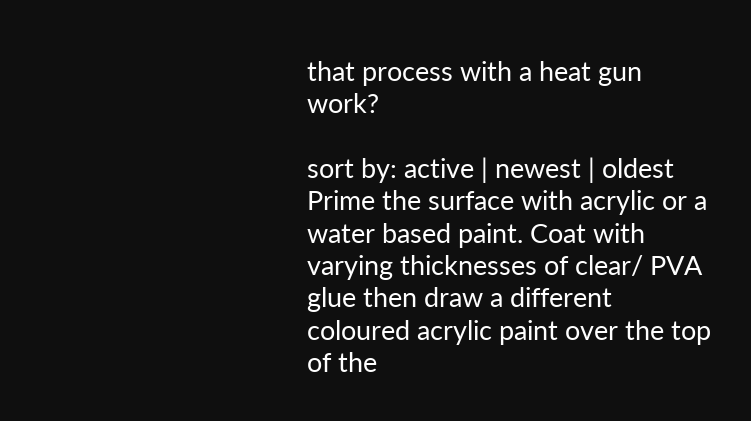that process with a heat gun work?

sort by: active | newest | oldest
Prime the surface with acrylic or a water based paint. Coat with varying thicknesses of clear/ PVA glue then draw a different coloured acrylic paint over the top of the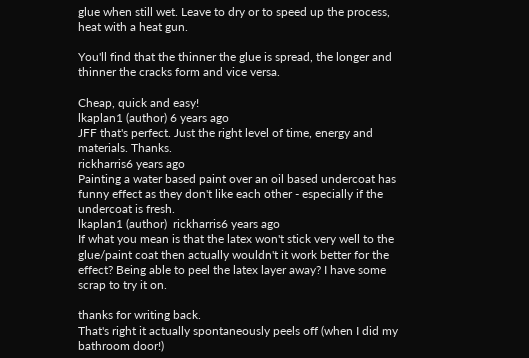glue when still wet. Leave to dry or to speed up the process, heat with a heat gun.

You'll find that the thinner the glue is spread, the longer and thinner the cracks form and vice versa.

Cheap, quick and easy!
lkaplan1 (author) 6 years ago
JFF that's perfect. Just the right level of time, energy and materials. Thanks.
rickharris6 years ago
Painting a water based paint over an oil based undercoat has funny effect as they don't like each other - especially if the undercoat is fresh.
lkaplan1 (author)  rickharris6 years ago
If what you mean is that the latex won't stick very well to the glue/paint coat then actually wouldn't it work better for the effect? Being able to peel the latex layer away? I have some scrap to try it on.

thanks for writing back.
That's right it actually spontaneously peels off (when I did my bathroom door!)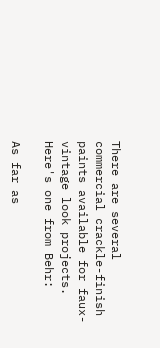There are several commercial crackle-finish paints available for faux-vintage look projects. Here's one from Behr:

As far as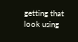getting that look using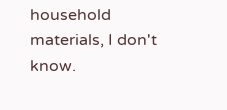household materials, I don't know.